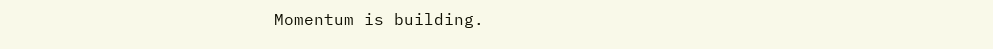Momentum is building.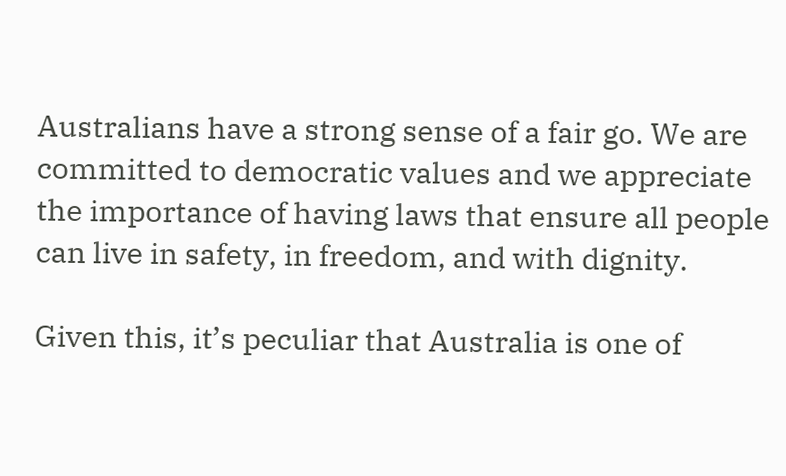Australians have a strong sense of a fair go. We are committed to democratic values and we appreciate the importance of having laws that ensure all people can live in safety, in freedom, and with dignity.

Given this, it’s peculiar that Australia is one of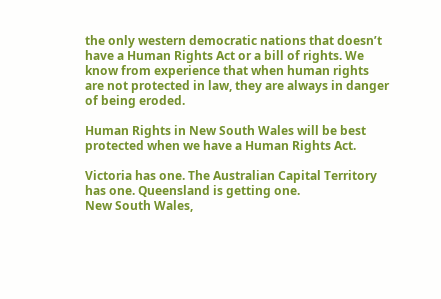the only western democratic nations that doesn’t have a Human Rights Act or a bill of rights. We know from experience that when human rights are not protected in law, they are always in danger of being eroded.

Human Rights in New South Wales will be best protected when we have a Human Rights Act.

Victoria has one. The Australian Capital Territory has one. Queensland is getting one.
New South Wales,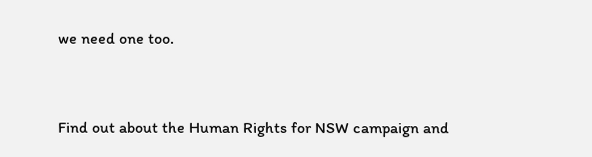we need one too.



Find out about the Human Rights for NSW campaign and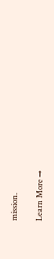mission.

Learn More →